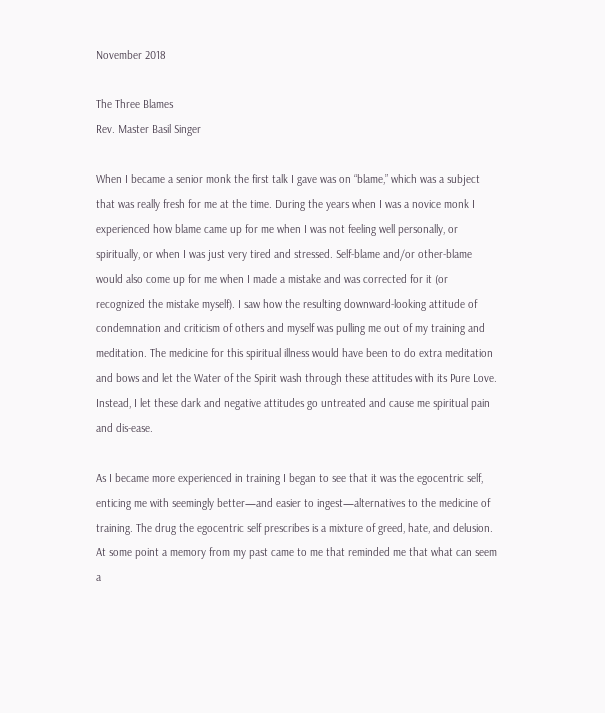November 2018

The Three Blames
Rev. Master Basil Singer

When I became a senior monk the first talk I gave was on “blame,” which was a subject that was really fresh for me at the time. During the years when I was a novice monk I experienced how blame came up for me when I was not feeling well personally, or spiritually, or when I was just very tired and stressed. Self-blame and/or other-blame would also come up for me when I made a mistake and was corrected for it (or recognized the mistake myself). I saw how the resulting downward-looking attitude of condemnation and criticism of others and myself was pulling me out of my training and meditation. The medicine for this spiritual illness would have been to do extra meditation and bows and let the Water of the Spirit wash through these attitudes with its Pure Love. Instead, I let these dark and negative attitudes go untreated and cause me spiritual pain and dis-ease.

As I became more experienced in training I began to see that it was the egocentric self, enticing me with seemingly better—and easier to ingest—alternatives to the medicine of training. The drug the egocentric self prescribes is a mixture of greed, hate, and delusion. At some point a memory from my past came to me that reminded me that what can seem a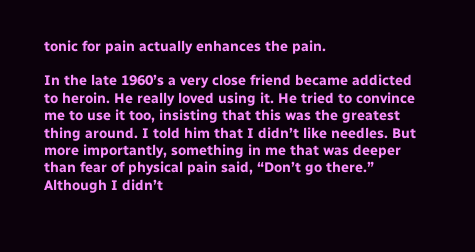tonic for pain actually enhances the pain.

In the late 1960’s a very close friend became addicted to heroin. He really loved using it. He tried to convince me to use it too, insisting that this was the greatest thing around. I told him that I didn’t like needles. But more importantly, something in me that was deeper than fear of physical pain said, “Don’t go there.” Although I didn’t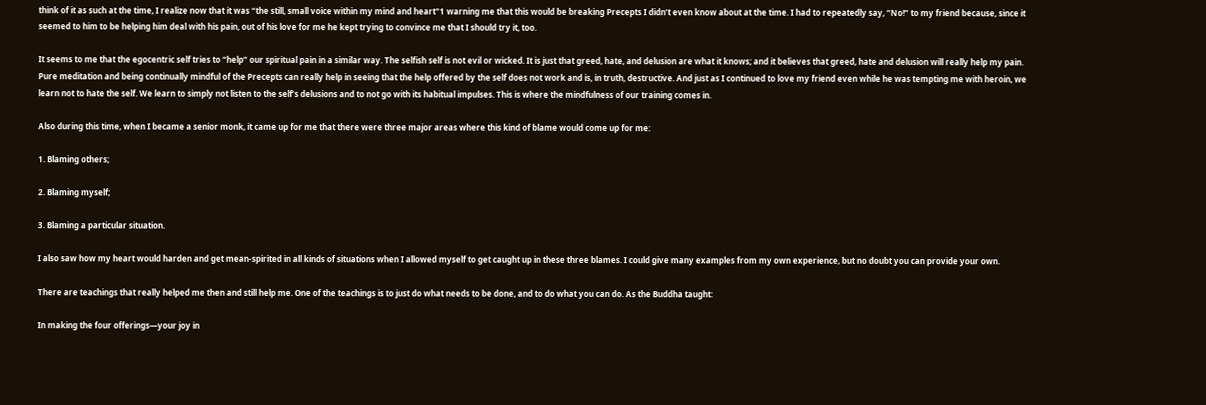think of it as such at the time, I realize now that it was “the still, small voice within my mind and heart"1 warning me that this would be breaking Precepts I didn’t even know about at the time. I had to repeatedly say, “No!” to my friend because, since it seemed to him to be helping him deal with his pain, out of his love for me he kept trying to convince me that I should try it, too.

It seems to me that the egocentric self tries to “help” our spiritual pain in a similar way. The selfish self is not evil or wicked. It is just that greed, hate, and delusion are what it knows; and it believes that greed, hate and delusion will really help my pain. Pure meditation and being continually mindful of the Precepts can really help in seeing that the help offered by the self does not work and is, in truth, destructive. And just as I continued to love my friend even while he was tempting me with heroin, we learn not to hate the self. We learn to simply not listen to the self’s delusions and to not go with its habitual impulses. This is where the mindfulness of our training comes in.

Also during this time, when I became a senior monk, it came up for me that there were three major areas where this kind of blame would come up for me:

1. Blaming others;

2. Blaming myself;

3. Blaming a particular situation.

I also saw how my heart would harden and get mean-spirited in all kinds of situations when I allowed myself to get caught up in these three blames. I could give many examples from my own experience, but no doubt you can provide your own.

There are teachings that really helped me then and still help me. One of the teachings is to just do what needs to be done, and to do what you can do. As the Buddha taught:

In making the four offerings—your joy in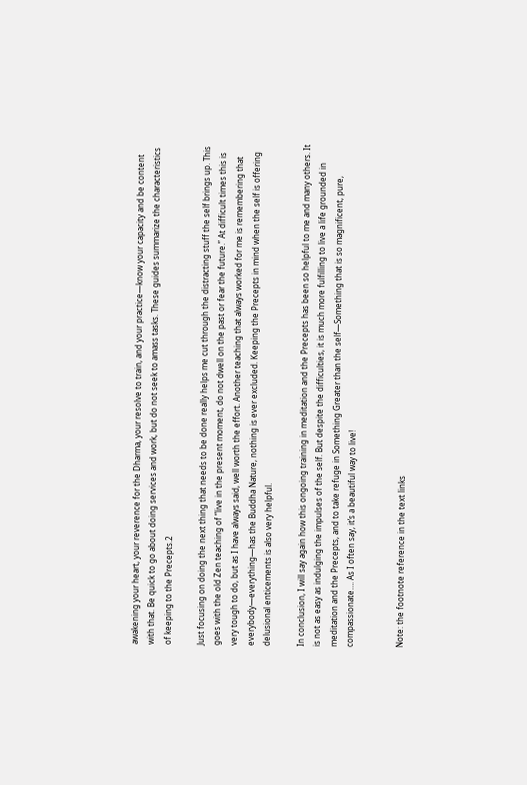awakening your heart, your reverence for the Dharma, your resolve to train, and your practice—know your capacity and be content with that. Be quick to go about doing services and work, but do not seek to amass tasks. These guides summarize the characteristics of keeping to the Precepts.2

Just focusing on doing the next thing that needs to be done really helps me cut through the distracting stuff the self brings up. This goes with the old Zen teaching of “live in the present moment, do not dwell on the past or fear the future.” At difficult times this is very tough to do, but as I have always said, well worth the effort. Another teaching that always worked for me is remembering that everybody—everything—has the Buddha Nature, nothing is ever excluded. Keeping the Precepts in mind when the self is offering delusional enticements is also very helpful.

In conclusion, I will say again how this ongoing training in meditation and the Precepts has been so helpful to me and many others. It is not as easy as indulging the impulses of the self. But despite the difficulties, it is much more fulfilling to live a life grounded in meditation and the Precepts, and to take refuge in Something Greater than the self—Something that is so magnificent, pure, compassionate…. As I often say, it’s a beautiful way to live!


Note: the footnote reference in the text links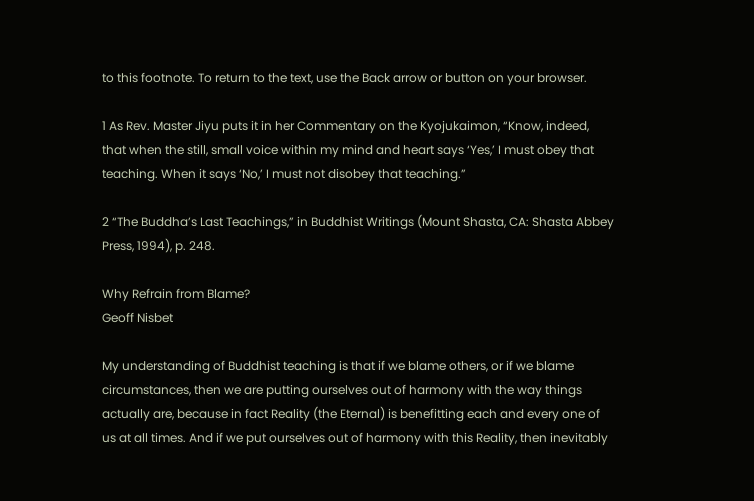to this footnote. To return to the text, use the Back arrow or button on your browser.

1 As Rev. Master Jiyu puts it in her Commentary on the Kyojukaimon, “Know, indeed, that when the still, small voice within my mind and heart says ‘Yes,’ I must obey that teaching. When it says ‘No,’ I must not disobey that teaching.”

2 “The Buddha’s Last Teachings,” in Buddhist Writings (Mount Shasta, CA: Shasta Abbey Press, 1994), p. 248.

Why Refrain from Blame?
Geoff Nisbet

My understanding of Buddhist teaching is that if we blame others, or if we blame circumstances, then we are putting ourselves out of harmony with the way things actually are, because in fact Reality (the Eternal) is benefitting each and every one of us at all times. And if we put ourselves out of harmony with this Reality, then inevitably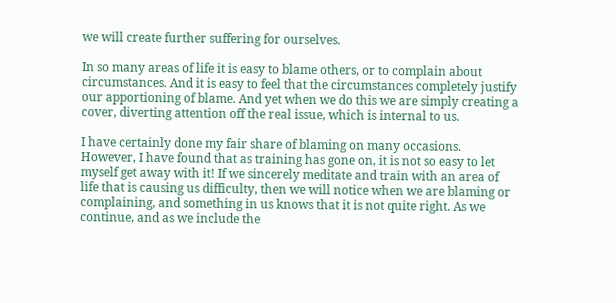we will create further suffering for ourselves.

In so many areas of life it is easy to blame others, or to complain about circumstances. And it is easy to feel that the circumstances completely justify our apportioning of blame. And yet when we do this we are simply creating a cover, diverting attention off the real issue, which is internal to us.

I have certainly done my fair share of blaming on many occasions. However, I have found that as training has gone on, it is not so easy to let myself get away with it! If we sincerely meditate and train with an area of life that is causing us difficulty, then we will notice when we are blaming or complaining, and something in us knows that it is not quite right. As we continue, and as we include the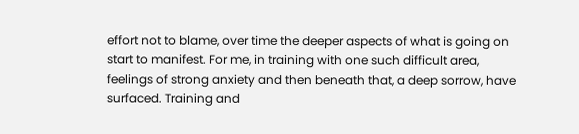effort not to blame, over time the deeper aspects of what is going on start to manifest. For me, in training with one such difficult area, feelings of strong anxiety and then beneath that, a deep sorrow, have surfaced. Training and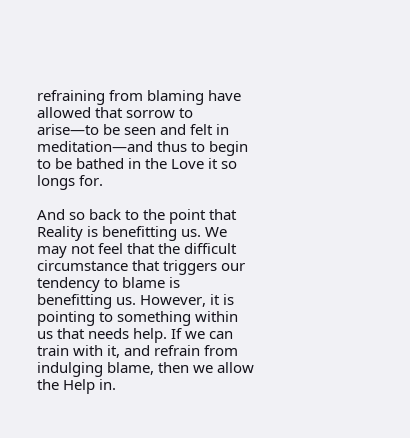refraining from blaming have allowed that sorrow to arise—to be seen and felt in meditation—and thus to begin to be bathed in the Love it so longs for.

And so back to the point that Reality is benefitting us. We may not feel that the difficult circumstance that triggers our tendency to blame is benefitting us. However, it is pointing to something within us that needs help. If we can train with it, and refrain from indulging blame, then we allow the Help in.